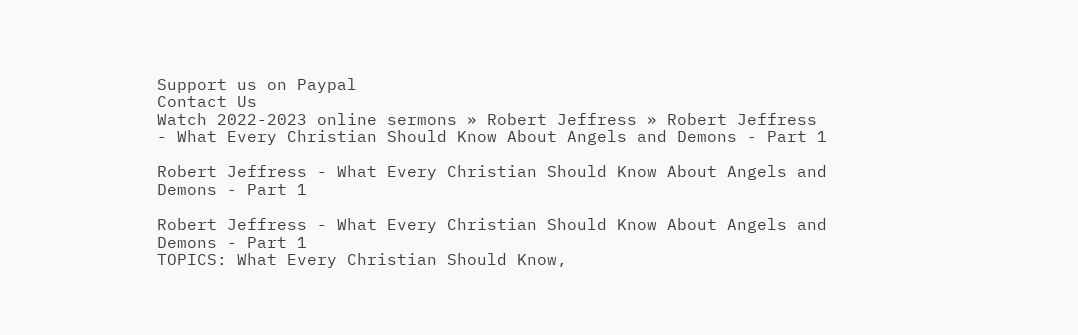Support us on Paypal
Contact Us
Watch 2022-2023 online sermons » Robert Jeffress » Robert Jeffress - What Every Christian Should Know About Angels and Demons - Part 1

Robert Jeffress - What Every Christian Should Know About Angels and Demons - Part 1

Robert Jeffress - What Every Christian Should Know About Angels and Demons - Part 1
TOPICS: What Every Christian Should Know,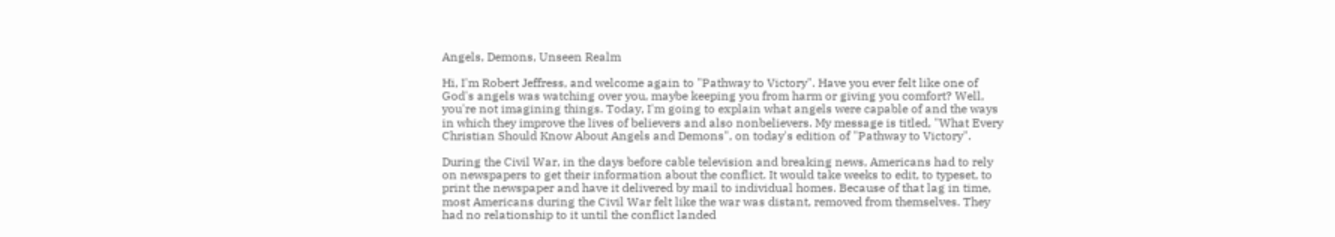Angels, Demons, Unseen Realm

Hi, I'm Robert Jeffress, and welcome again to "Pathway to Victory". Have you ever felt like one of God's angels was watching over you, maybe keeping you from harm or giving you comfort? Well, you're not imagining things. Today, I'm going to explain what angels were capable of and the ways in which they improve the lives of believers and also nonbelievers. My message is titled, "What Every Christian Should Know About Angels and Demons", on today's edition of "Pathway to Victory".

During the Civil War, in the days before cable television and breaking news, Americans had to rely on newspapers to get their information about the conflict. It would take weeks to edit, to typeset, to print the newspaper and have it delivered by mail to individual homes. Because of that lag in time, most Americans during the Civil War felt like the war was distant, removed from themselves. They had no relationship to it until the conflict landed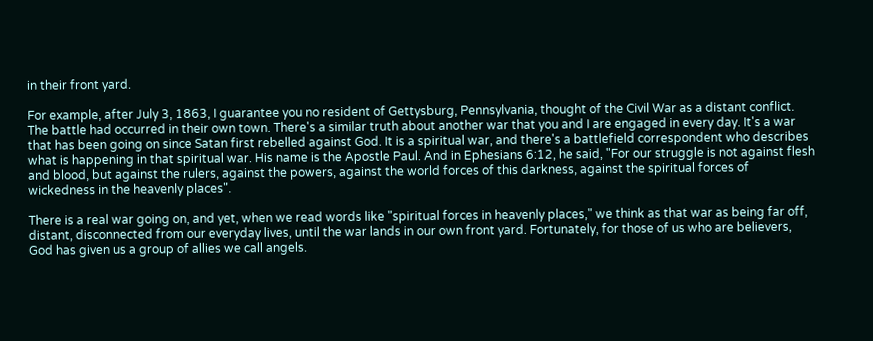in their front yard.

For example, after July 3, 1863, I guarantee you no resident of Gettysburg, Pennsylvania, thought of the Civil War as a distant conflict. The battle had occurred in their own town. There's a similar truth about another war that you and I are engaged in every day. It's a war that has been going on since Satan first rebelled against God. It is a spiritual war, and there's a battlefield correspondent who describes what is happening in that spiritual war. His name is the Apostle Paul. And in Ephesians 6:12, he said, "For our struggle is not against flesh and blood, but against the rulers, against the powers, against the world forces of this darkness, against the spiritual forces of wickedness in the heavenly places".

There is a real war going on, and yet, when we read words like "spiritual forces in heavenly places," we think as that war as being far off, distant, disconnected from our everyday lives, until the war lands in our own front yard. Fortunately, for those of us who are believers, God has given us a group of allies we call angels.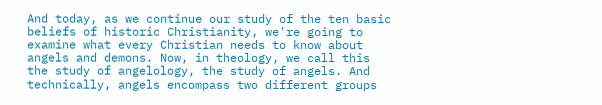And today, as we continue our study of the ten basic beliefs of historic Christianity, we're going to examine what every Christian needs to know about angels and demons. Now, in theology, we call this the study of angelology, the study of angels. And technically, angels encompass two different groups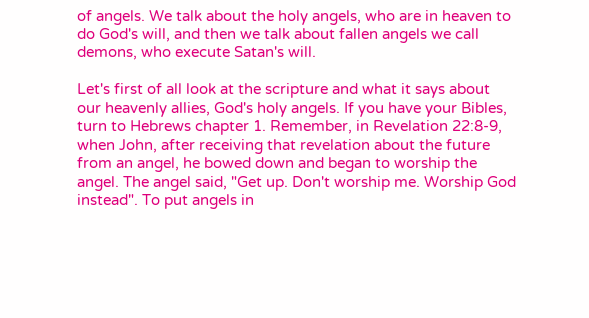of angels. We talk about the holy angels, who are in heaven to do God's will, and then we talk about fallen angels we call demons, who execute Satan's will.

Let's first of all look at the scripture and what it says about our heavenly allies, God's holy angels. If you have your Bibles, turn to Hebrews chapter 1. Remember, in Revelation 22:8-9, when John, after receiving that revelation about the future from an angel, he bowed down and began to worship the angel. The angel said, "Get up. Don't worship me. Worship God instead". To put angels in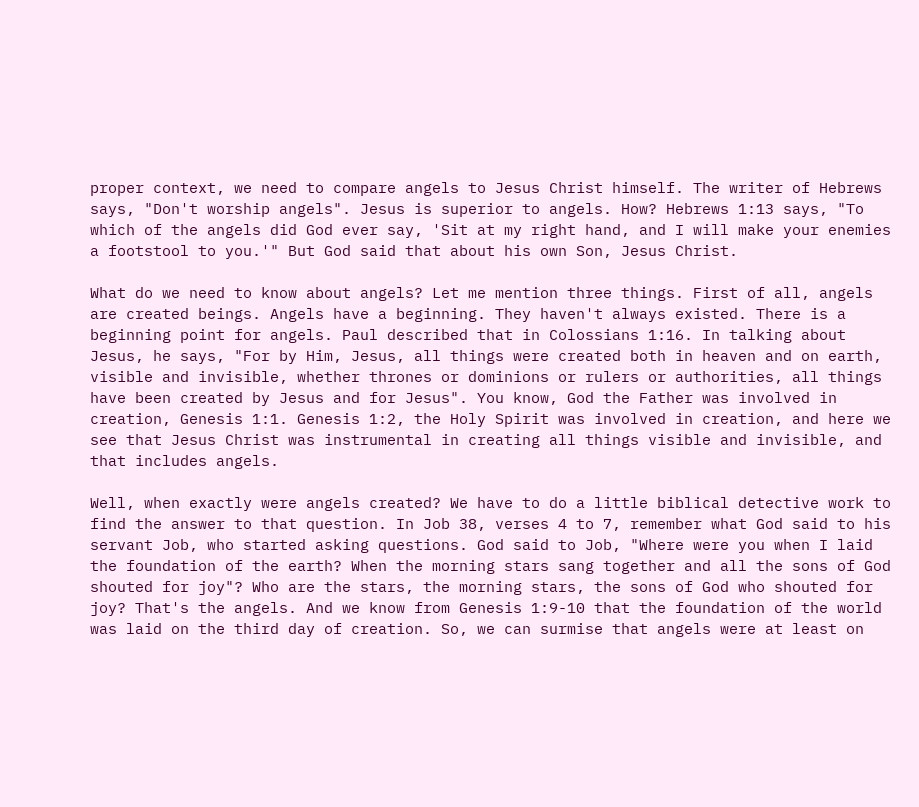proper context, we need to compare angels to Jesus Christ himself. The writer of Hebrews says, "Don't worship angels". Jesus is superior to angels. How? Hebrews 1:13 says, "To which of the angels did God ever say, 'Sit at my right hand, and I will make your enemies a footstool to you.'" But God said that about his own Son, Jesus Christ.

What do we need to know about angels? Let me mention three things. First of all, angels are created beings. Angels have a beginning. They haven't always existed. There is a beginning point for angels. Paul described that in Colossians 1:16. In talking about Jesus, he says, "For by Him, Jesus, all things were created both in heaven and on earth, visible and invisible, whether thrones or dominions or rulers or authorities, all things have been created by Jesus and for Jesus". You know, God the Father was involved in creation, Genesis 1:1. Genesis 1:2, the Holy Spirit was involved in creation, and here we see that Jesus Christ was instrumental in creating all things visible and invisible, and that includes angels.

Well, when exactly were angels created? We have to do a little biblical detective work to find the answer to that question. In Job 38, verses 4 to 7, remember what God said to his servant Job, who started asking questions. God said to Job, "Where were you when I laid the foundation of the earth? When the morning stars sang together and all the sons of God shouted for joy"? Who are the stars, the morning stars, the sons of God who shouted for joy? That's the angels. And we know from Genesis 1:9-10 that the foundation of the world was laid on the third day of creation. So, we can surmise that angels were at least on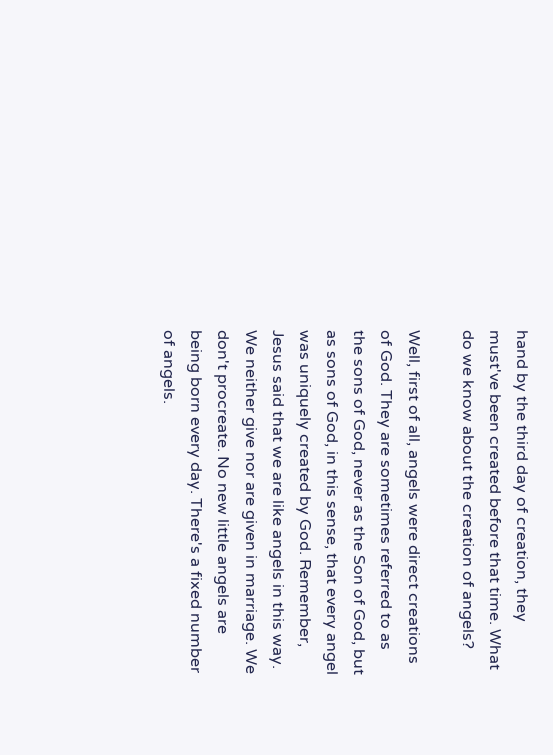hand by the third day of creation, they must've been created before that time. What do we know about the creation of angels?

Well, first of all, angels were direct creations of God. They are sometimes referred to as the sons of God, never as the Son of God, but as sons of God, in this sense, that every angel was uniquely created by God. Remember, Jesus said that we are like angels in this way. We neither give nor are given in marriage. We don't procreate. No new little angels are being born every day. There's a fixed number of angels.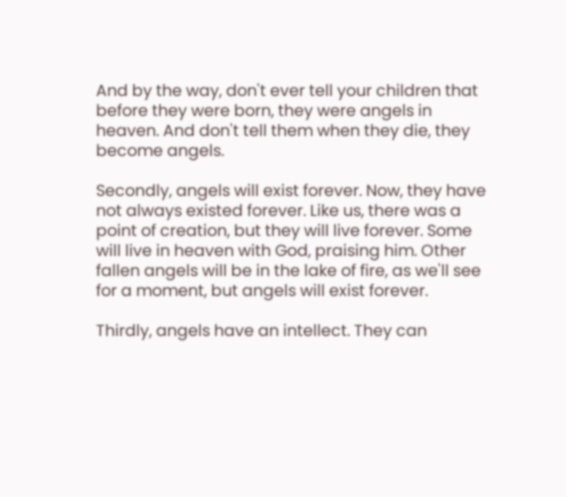And by the way, don't ever tell your children that before they were born, they were angels in heaven. And don't tell them when they die, they become angels.

Secondly, angels will exist forever. Now, they have not always existed forever. Like us, there was a point of creation, but they will live forever. Some will live in heaven with God, praising him. Other fallen angels will be in the lake of fire, as we'll see for a moment, but angels will exist forever.

Thirdly, angels have an intellect. They can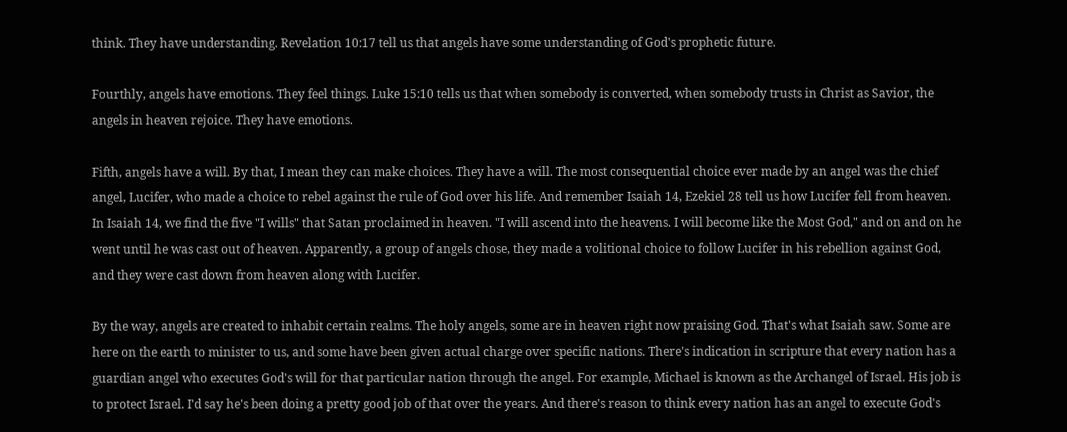think. They have understanding. Revelation 10:17 tell us that angels have some understanding of God's prophetic future.

Fourthly, angels have emotions. They feel things. Luke 15:10 tells us that when somebody is converted, when somebody trusts in Christ as Savior, the angels in heaven rejoice. They have emotions.

Fifth, angels have a will. By that, I mean they can make choices. They have a will. The most consequential choice ever made by an angel was the chief angel, Lucifer, who made a choice to rebel against the rule of God over his life. And remember Isaiah 14, Ezekiel 28 tell us how Lucifer fell from heaven. In Isaiah 14, we find the five "I wills" that Satan proclaimed in heaven. "I will ascend into the heavens. I will become like the Most God," and on and on he went until he was cast out of heaven. Apparently, a group of angels chose, they made a volitional choice to follow Lucifer in his rebellion against God, and they were cast down from heaven along with Lucifer.

By the way, angels are created to inhabit certain realms. The holy angels, some are in heaven right now praising God. That's what Isaiah saw. Some are here on the earth to minister to us, and some have been given actual charge over specific nations. There's indication in scripture that every nation has a guardian angel who executes God's will for that particular nation through the angel. For example, Michael is known as the Archangel of Israel. His job is to protect Israel. I'd say he's been doing a pretty good job of that over the years. And there's reason to think every nation has an angel to execute God's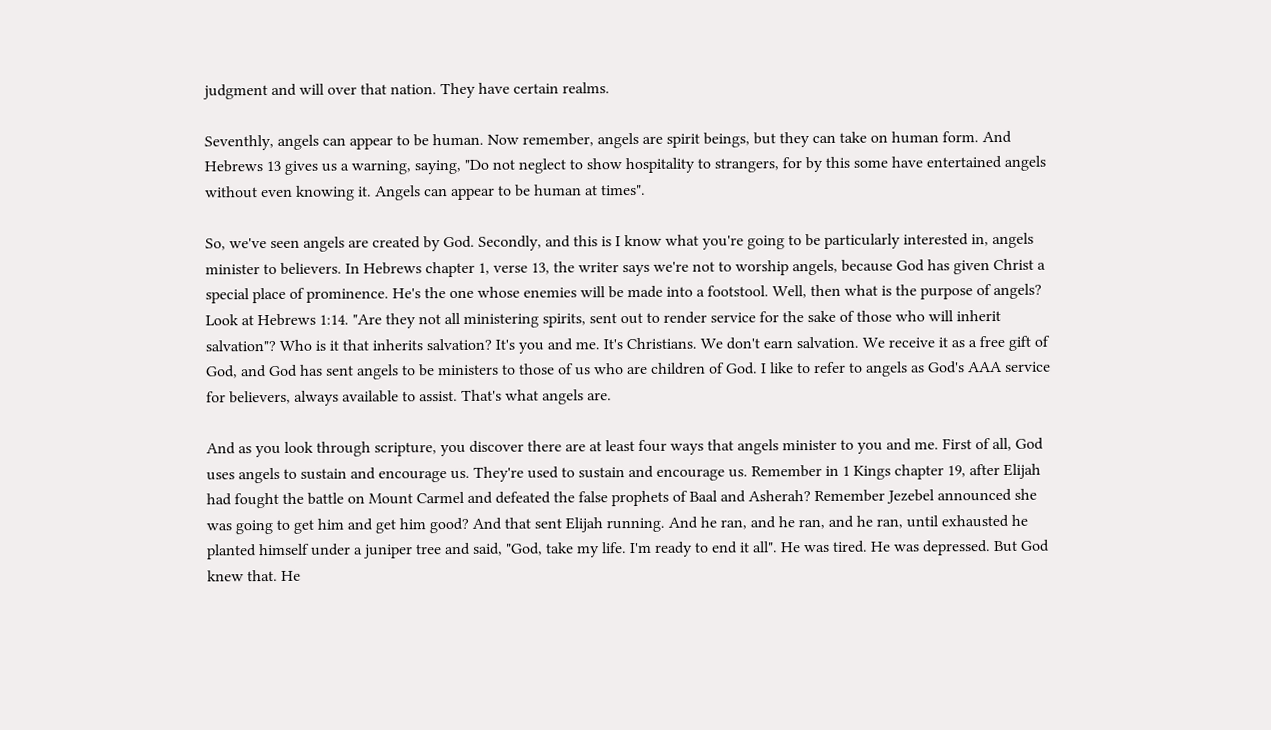judgment and will over that nation. They have certain realms.

Seventhly, angels can appear to be human. Now remember, angels are spirit beings, but they can take on human form. And Hebrews 13 gives us a warning, saying, "Do not neglect to show hospitality to strangers, for by this some have entertained angels without even knowing it. Angels can appear to be human at times".

So, we've seen angels are created by God. Secondly, and this is I know what you're going to be particularly interested in, angels minister to believers. In Hebrews chapter 1, verse 13, the writer says we're not to worship angels, because God has given Christ a special place of prominence. He's the one whose enemies will be made into a footstool. Well, then what is the purpose of angels? Look at Hebrews 1:14. "Are they not all ministering spirits, sent out to render service for the sake of those who will inherit salvation"? Who is it that inherits salvation? It's you and me. It's Christians. We don't earn salvation. We receive it as a free gift of God, and God has sent angels to be ministers to those of us who are children of God. I like to refer to angels as God's AAA service for believers, always available to assist. That's what angels are.

And as you look through scripture, you discover there are at least four ways that angels minister to you and me. First of all, God uses angels to sustain and encourage us. They're used to sustain and encourage us. Remember in 1 Kings chapter 19, after Elijah had fought the battle on Mount Carmel and defeated the false prophets of Baal and Asherah? Remember Jezebel announced she was going to get him and get him good? And that sent Elijah running. And he ran, and he ran, and he ran, until exhausted he planted himself under a juniper tree and said, "God, take my life. I'm ready to end it all". He was tired. He was depressed. But God knew that. He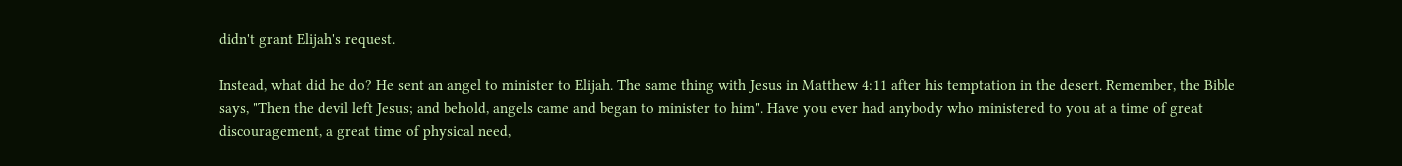didn't grant Elijah's request.

Instead, what did he do? He sent an angel to minister to Elijah. The same thing with Jesus in Matthew 4:11 after his temptation in the desert. Remember, the Bible says, "Then the devil left Jesus; and behold, angels came and began to minister to him". Have you ever had anybody who ministered to you at a time of great discouragement, a great time of physical need,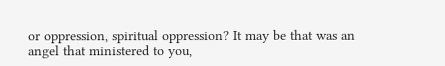or oppression, spiritual oppression? It may be that was an angel that ministered to you,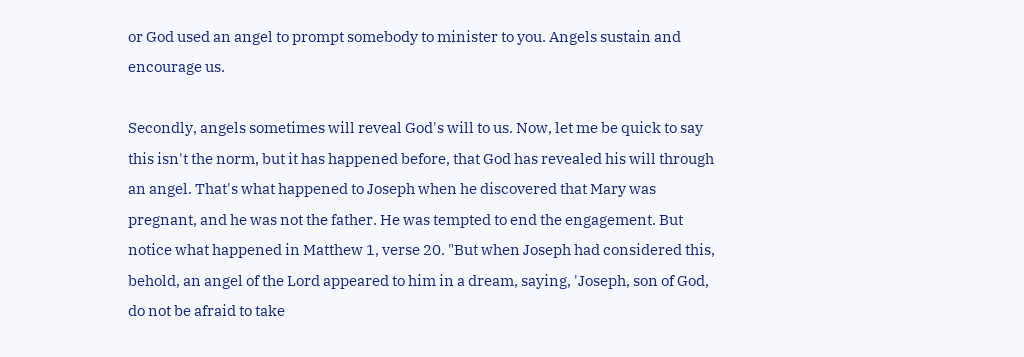or God used an angel to prompt somebody to minister to you. Angels sustain and encourage us.

Secondly, angels sometimes will reveal God's will to us. Now, let me be quick to say this isn't the norm, but it has happened before, that God has revealed his will through an angel. That's what happened to Joseph when he discovered that Mary was pregnant, and he was not the father. He was tempted to end the engagement. But notice what happened in Matthew 1, verse 20. "But when Joseph had considered this, behold, an angel of the Lord appeared to him in a dream, saying, 'Joseph, son of God, do not be afraid to take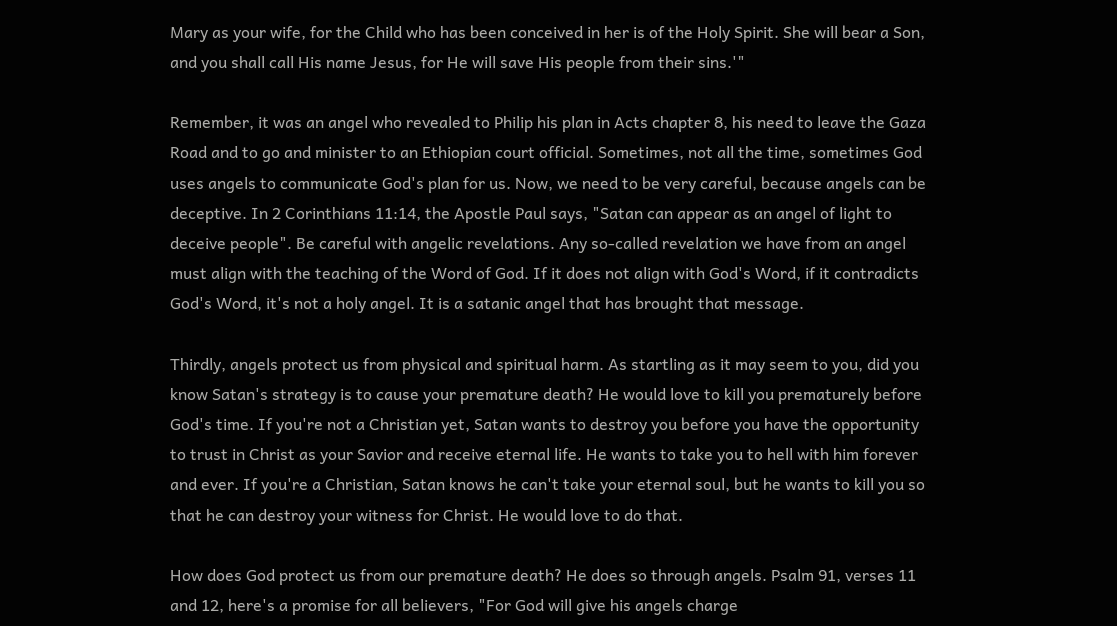Mary as your wife, for the Child who has been conceived in her is of the Holy Spirit. She will bear a Son, and you shall call His name Jesus, for He will save His people from their sins.'"

Remember, it was an angel who revealed to Philip his plan in Acts chapter 8, his need to leave the Gaza Road and to go and minister to an Ethiopian court official. Sometimes, not all the time, sometimes God uses angels to communicate God's plan for us. Now, we need to be very careful, because angels can be deceptive. In 2 Corinthians 11:14, the Apostle Paul says, "Satan can appear as an angel of light to deceive people". Be careful with angelic revelations. Any so-called revelation we have from an angel must align with the teaching of the Word of God. If it does not align with God's Word, if it contradicts God's Word, it's not a holy angel. It is a satanic angel that has brought that message.

Thirdly, angels protect us from physical and spiritual harm. As startling as it may seem to you, did you know Satan's strategy is to cause your premature death? He would love to kill you prematurely before God's time. If you're not a Christian yet, Satan wants to destroy you before you have the opportunity to trust in Christ as your Savior and receive eternal life. He wants to take you to hell with him forever and ever. If you're a Christian, Satan knows he can't take your eternal soul, but he wants to kill you so that he can destroy your witness for Christ. He would love to do that.

How does God protect us from our premature death? He does so through angels. Psalm 91, verses 11 and 12, here's a promise for all believers, "For God will give his angels charge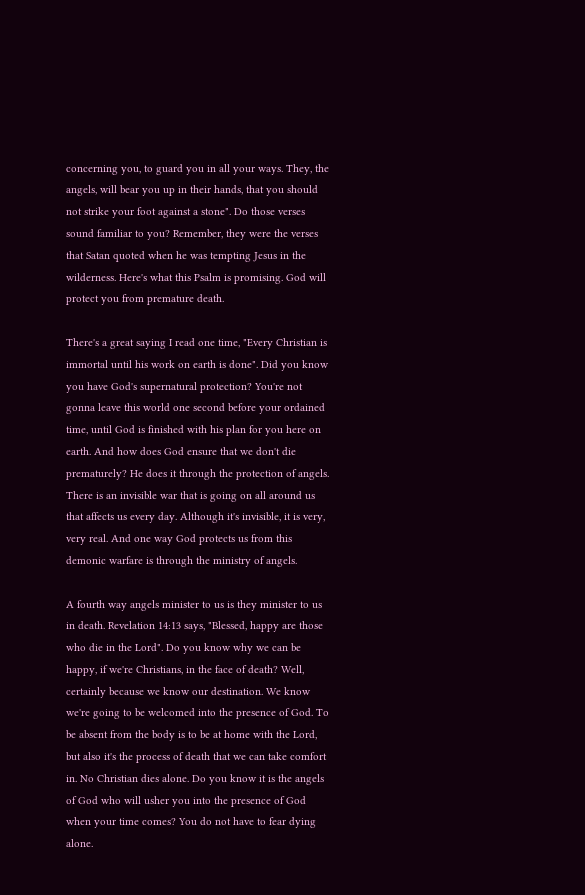concerning you, to guard you in all your ways. They, the angels, will bear you up in their hands, that you should not strike your foot against a stone". Do those verses sound familiar to you? Remember, they were the verses that Satan quoted when he was tempting Jesus in the wilderness. Here's what this Psalm is promising. God will protect you from premature death.

There's a great saying I read one time, "Every Christian is immortal until his work on earth is done". Did you know you have God's supernatural protection? You're not gonna leave this world one second before your ordained time, until God is finished with his plan for you here on earth. And how does God ensure that we don't die prematurely? He does it through the protection of angels. There is an invisible war that is going on all around us that affects us every day. Although it's invisible, it is very, very real. And one way God protects us from this demonic warfare is through the ministry of angels.

A fourth way angels minister to us is they minister to us in death. Revelation 14:13 says, "Blessed, happy are those who die in the Lord". Do you know why we can be happy, if we're Christians, in the face of death? Well, certainly because we know our destination. We know we're going to be welcomed into the presence of God. To be absent from the body is to be at home with the Lord, but also it's the process of death that we can take comfort in. No Christian dies alone. Do you know it is the angels of God who will usher you into the presence of God when your time comes? You do not have to fear dying alone.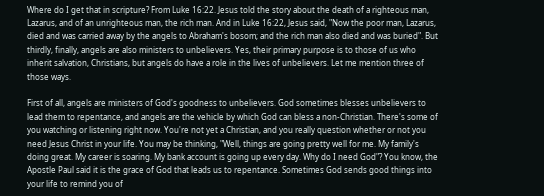Where do I get that in scripture? From Luke 16:22. Jesus told the story about the death of a righteous man, Lazarus, and of an unrighteous man, the rich man. And in Luke 16:22, Jesus said, "Now the poor man, Lazarus, died and was carried away by the angels to Abraham's bosom; and the rich man also died and was buried". But thirdly, finally, angels are also ministers to unbelievers. Yes, their primary purpose is to those of us who inherit salvation, Christians, but angels do have a role in the lives of unbelievers. Let me mention three of those ways.

First of all, angels are ministers of God's goodness to unbelievers. God sometimes blesses unbelievers to lead them to repentance, and angels are the vehicle by which God can bless a non-Christian. There's some of you watching or listening right now. You're not yet a Christian, and you really question whether or not you need Jesus Christ in your life. You may be thinking, "Well, things are going pretty well for me. My family's doing great. My career is soaring. My bank account is going up every day. Why do I need God"? You know, the Apostle Paul said it is the grace of God that leads us to repentance. Sometimes God sends good things into your life to remind you of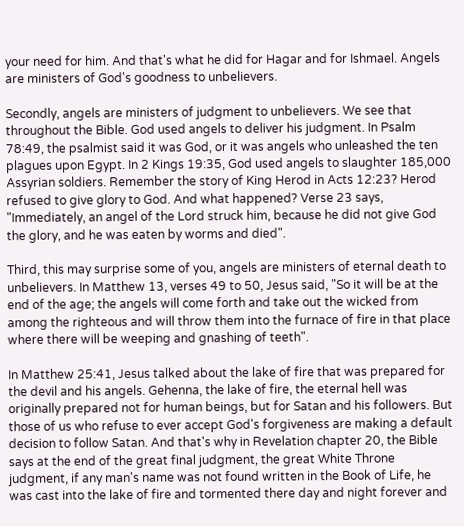your need for him. And that's what he did for Hagar and for Ishmael. Angels are ministers of God's goodness to unbelievers.

Secondly, angels are ministers of judgment to unbelievers. We see that throughout the Bible. God used angels to deliver his judgment. In Psalm 78:49, the psalmist said it was God, or it was angels who unleashed the ten plagues upon Egypt. In 2 Kings 19:35, God used angels to slaughter 185,000 Assyrian soldiers. Remember the story of King Herod in Acts 12:23? Herod refused to give glory to God. And what happened? Verse 23 says, "Immediately, an angel of the Lord struck him, because he did not give God the glory, and he was eaten by worms and died".

Third, this may surprise some of you, angels are ministers of eternal death to unbelievers. In Matthew 13, verses 49 to 50, Jesus said, "So it will be at the end of the age; the angels will come forth and take out the wicked from among the righteous and will throw them into the furnace of fire in that place where there will be weeping and gnashing of teeth".

In Matthew 25:41, Jesus talked about the lake of fire that was prepared for the devil and his angels. Gehenna, the lake of fire, the eternal hell was originally prepared not for human beings, but for Satan and his followers. But those of us who refuse to ever accept God's forgiveness are making a default decision to follow Satan. And that's why in Revelation chapter 20, the Bible says at the end of the great final judgment, the great White Throne judgment, if any man's name was not found written in the Book of Life, he was cast into the lake of fire and tormented there day and night forever and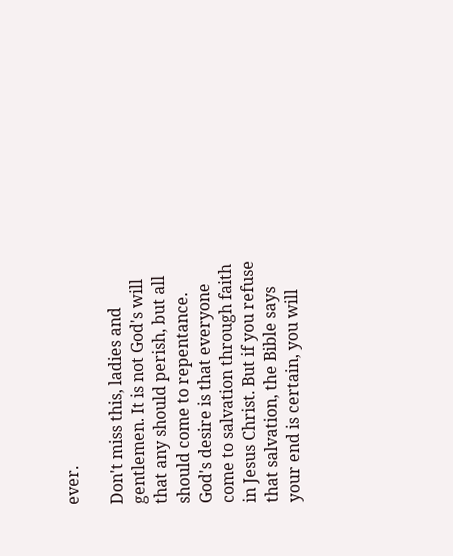ever.

Don't miss this, ladies and gentlemen. It is not God's will that any should perish, but all should come to repentance. God's desire is that everyone come to salvation through faith in Jesus Christ. But if you refuse that salvation, the Bible says your end is certain, you will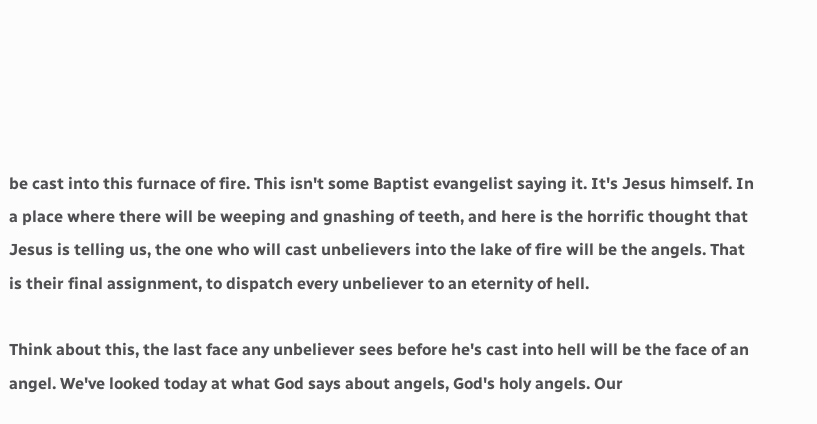be cast into this furnace of fire. This isn't some Baptist evangelist saying it. It's Jesus himself. In a place where there will be weeping and gnashing of teeth, and here is the horrific thought that Jesus is telling us, the one who will cast unbelievers into the lake of fire will be the angels. That is their final assignment, to dispatch every unbeliever to an eternity of hell.

Think about this, the last face any unbeliever sees before he's cast into hell will be the face of an angel. We've looked today at what God says about angels, God's holy angels. Our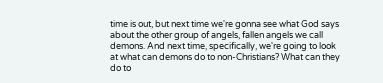time is out, but next time we're gonna see what God says about the other group of angels, fallen angels we call demons. And next time, specifically, we're going to look at what can demons do to non-Christians? What can they do to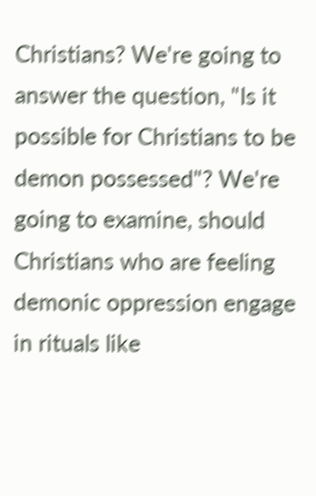Christians? We're going to answer the question, "Is it possible for Christians to be demon possessed"? We're going to examine, should Christians who are feeling demonic oppression engage in rituals like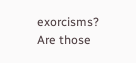exorcisms? Are those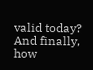valid today? And finally, how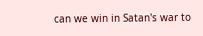can we win in Satan's war to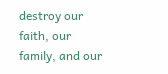destroy our faith, our family, and our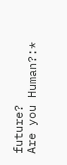future?
Are you Human?:*